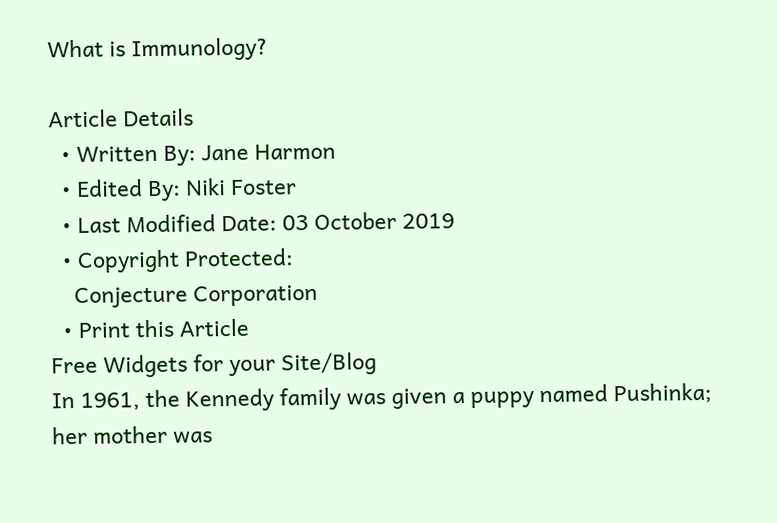What is Immunology?

Article Details
  • Written By: Jane Harmon
  • Edited By: Niki Foster
  • Last Modified Date: 03 October 2019
  • Copyright Protected:
    Conjecture Corporation
  • Print this Article
Free Widgets for your Site/Blog
In 1961, the Kennedy family was given a puppy named Pushinka; her mother was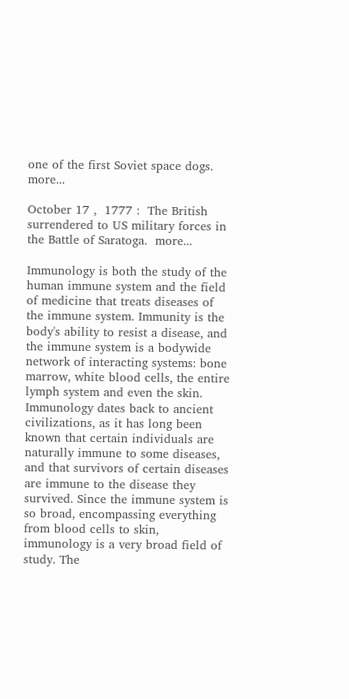one of the first Soviet space dogs.  more...

October 17 ,  1777 :  The British surrendered to US military forces in the Battle of Saratoga.  more...

Immunology is both the study of the human immune system and the field of medicine that treats diseases of the immune system. Immunity is the body's ability to resist a disease, and the immune system is a bodywide network of interacting systems: bone marrow, white blood cells, the entire lymph system and even the skin. Immunology dates back to ancient civilizations, as it has long been known that certain individuals are naturally immune to some diseases, and that survivors of certain diseases are immune to the disease they survived. Since the immune system is so broad, encompassing everything from blood cells to skin, immunology is a very broad field of study. The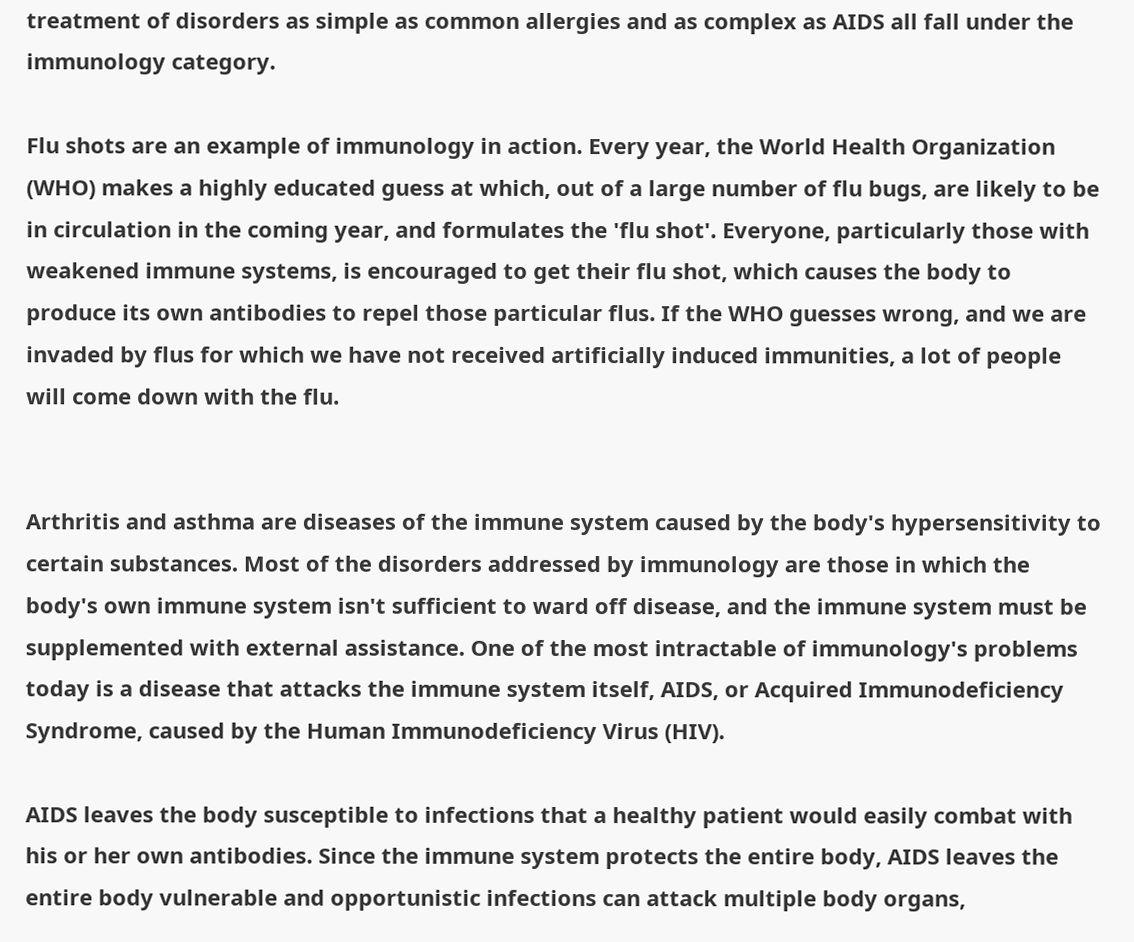treatment of disorders as simple as common allergies and as complex as AIDS all fall under the immunology category.

Flu shots are an example of immunology in action. Every year, the World Health Organization (WHO) makes a highly educated guess at which, out of a large number of flu bugs, are likely to be in circulation in the coming year, and formulates the 'flu shot'. Everyone, particularly those with weakened immune systems, is encouraged to get their flu shot, which causes the body to produce its own antibodies to repel those particular flus. If the WHO guesses wrong, and we are invaded by flus for which we have not received artificially induced immunities, a lot of people will come down with the flu.


Arthritis and asthma are diseases of the immune system caused by the body's hypersensitivity to certain substances. Most of the disorders addressed by immunology are those in which the body's own immune system isn't sufficient to ward off disease, and the immune system must be supplemented with external assistance. One of the most intractable of immunology's problems today is a disease that attacks the immune system itself, AIDS, or Acquired Immunodeficiency Syndrome, caused by the Human Immunodeficiency Virus (HIV).

AIDS leaves the body susceptible to infections that a healthy patient would easily combat with his or her own antibodies. Since the immune system protects the entire body, AIDS leaves the entire body vulnerable and opportunistic infections can attack multiple body organs,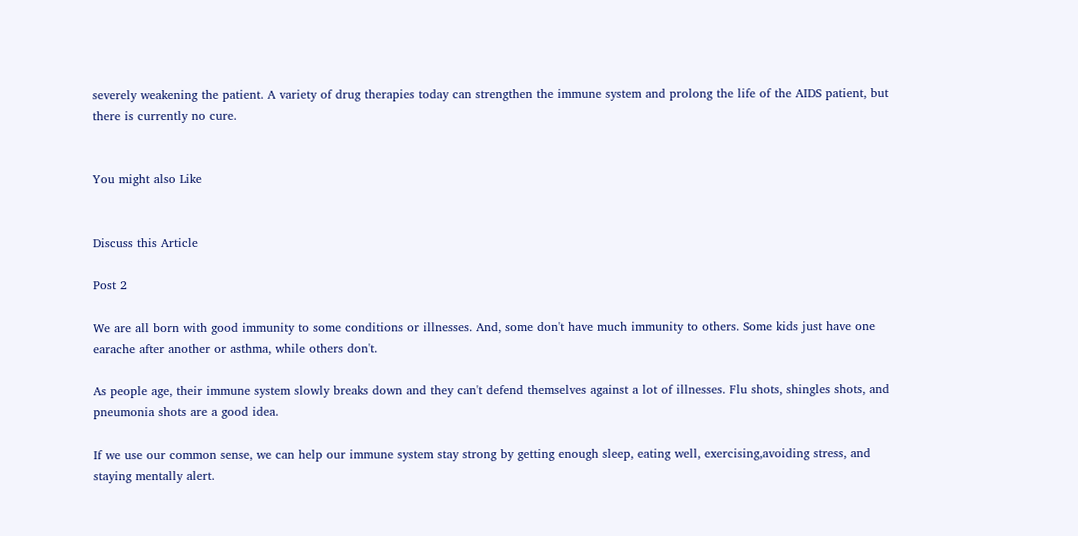severely weakening the patient. A variety of drug therapies today can strengthen the immune system and prolong the life of the AIDS patient, but there is currently no cure.


You might also Like


Discuss this Article

Post 2

We are all born with good immunity to some conditions or illnesses. And, some don't have much immunity to others. Some kids just have one earache after another or asthma, while others don't.

As people age, their immune system slowly breaks down and they can't defend themselves against a lot of illnesses. Flu shots, shingles shots, and pneumonia shots are a good idea.

If we use our common sense, we can help our immune system stay strong by getting enough sleep, eating well, exercising,avoiding stress, and staying mentally alert.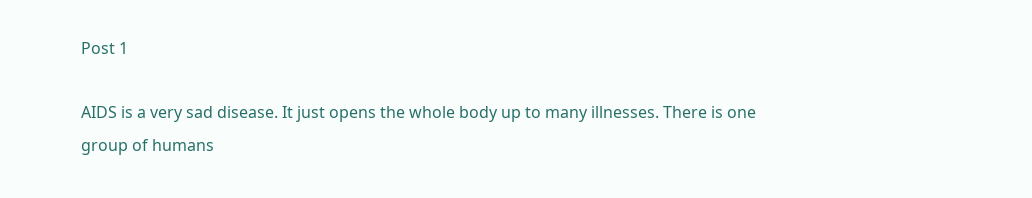Post 1

AIDS is a very sad disease. It just opens the whole body up to many illnesses. There is one group of humans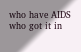who have AIDS who got it in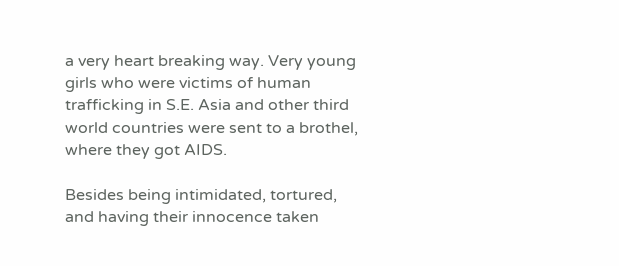a very heart breaking way. Very young girls who were victims of human trafficking in S.E. Asia and other third world countries were sent to a brothel, where they got AIDS.

Besides being intimidated, tortured, and having their innocence taken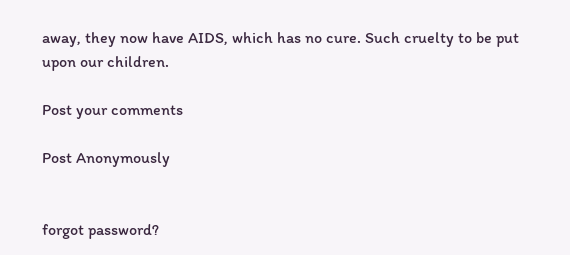away, they now have AIDS, which has no cure. Such cruelty to be put upon our children.

Post your comments

Post Anonymously


forgot password?